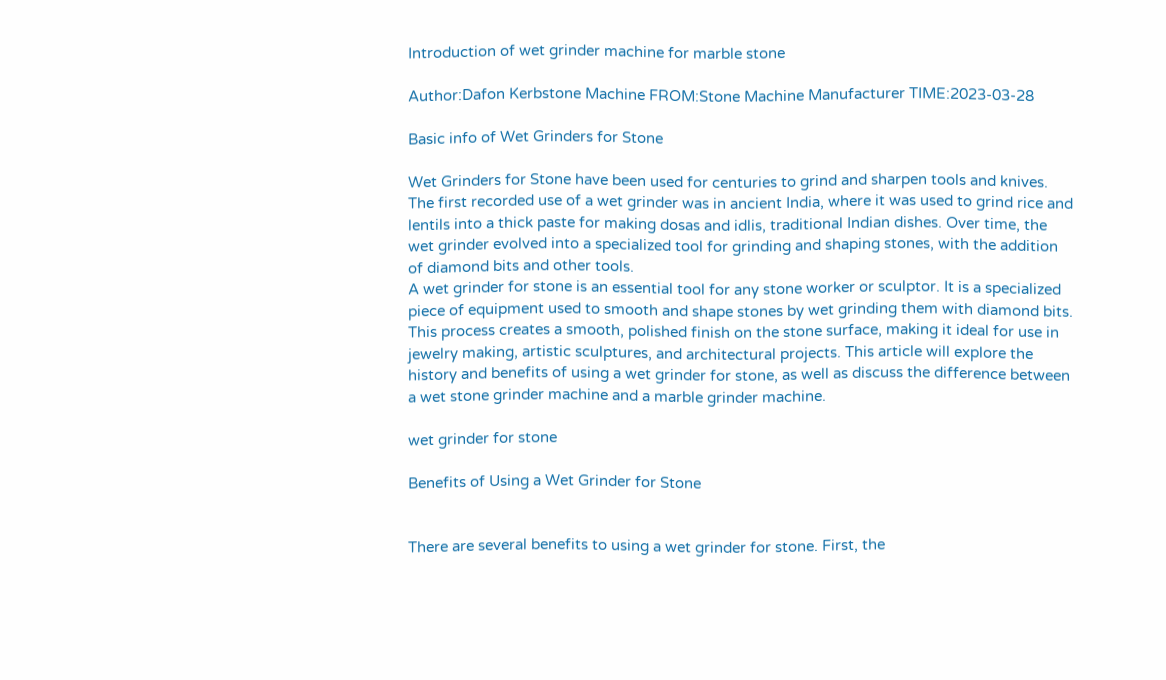Introduction of wet grinder machine for marble stone

Author:Dafon Kerbstone Machine FROM:Stone Machine Manufacturer TIME:2023-03-28

Basic info of Wet Grinders for Stone

Wet Grinders for Stone have been used for centuries to grind and sharpen tools and knives. The first recorded use of a wet grinder was in ancient India, where it was used to grind rice and lentils into a thick paste for making dosas and idlis, traditional Indian dishes. Over time, the wet grinder evolved into a specialized tool for grinding and shaping stones, with the addition of diamond bits and other tools.
A wet grinder for stone is an essential tool for any stone worker or sculptor. It is a specialized piece of equipment used to smooth and shape stones by wet grinding them with diamond bits. This process creates a smooth, polished finish on the stone surface, making it ideal for use in jewelry making, artistic sculptures, and architectural projects. This article will explore the history and benefits of using a wet grinder for stone, as well as discuss the difference between a wet stone grinder machine and a marble grinder machine.

wet grinder for stone

Benefits of Using a Wet Grinder for Stone


There are several benefits to using a wet grinder for stone. First, the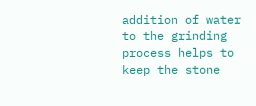addition of water to the grinding process helps to keep the stone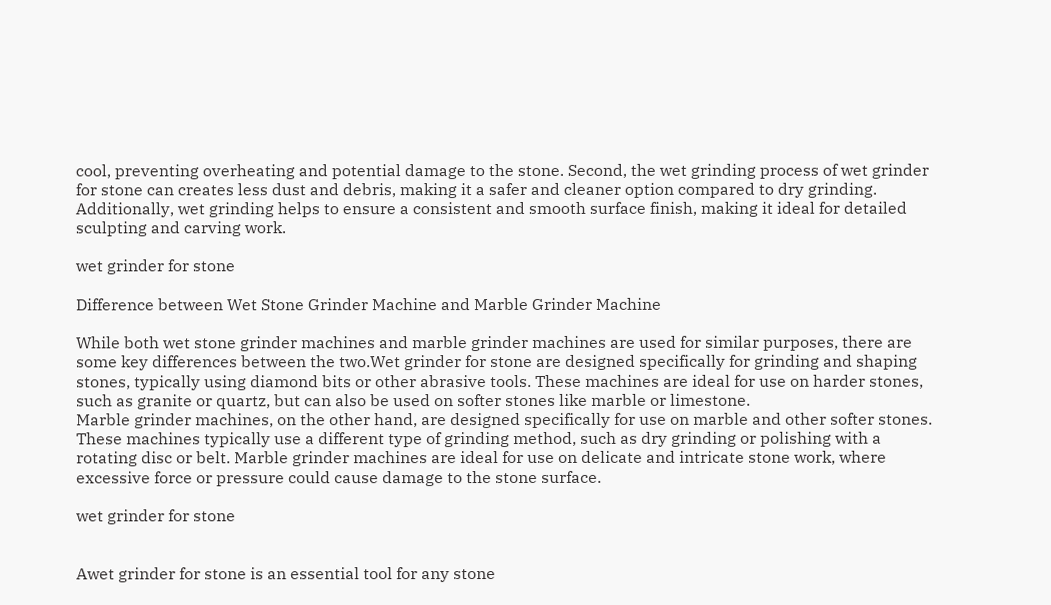cool, preventing overheating and potential damage to the stone. Second, the wet grinding process of wet grinder for stone can creates less dust and debris, making it a safer and cleaner option compared to dry grinding. Additionally, wet grinding helps to ensure a consistent and smooth surface finish, making it ideal for detailed sculpting and carving work.

wet grinder for stone

Difference between Wet Stone Grinder Machine and Marble Grinder Machine

While both wet stone grinder machines and marble grinder machines are used for similar purposes, there are some key differences between the two.Wet grinder for stone are designed specifically for grinding and shaping stones, typically using diamond bits or other abrasive tools. These machines are ideal for use on harder stones, such as granite or quartz, but can also be used on softer stones like marble or limestone.
Marble grinder machines, on the other hand, are designed specifically for use on marble and other softer stones. These machines typically use a different type of grinding method, such as dry grinding or polishing with a rotating disc or belt. Marble grinder machines are ideal for use on delicate and intricate stone work, where excessive force or pressure could cause damage to the stone surface.

wet grinder for stone


Awet grinder for stone is an essential tool for any stone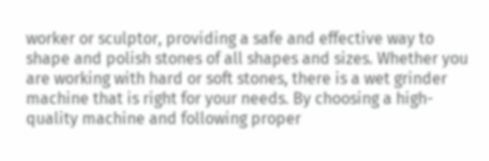worker or sculptor, providing a safe and effective way to shape and polish stones of all shapes and sizes. Whether you are working with hard or soft stones, there is a wet grinder machine that is right for your needs. By choosing a high-quality machine and following proper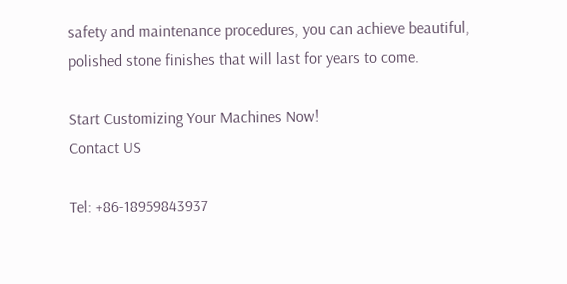safety and maintenance procedures, you can achieve beautiful, polished stone finishes that will last for years to come.

Start Customizing Your Machines Now!
Contact US

Tel: +86-18959843937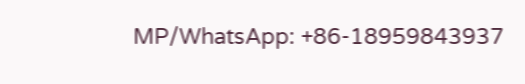MP/WhatsApp: +86-18959843937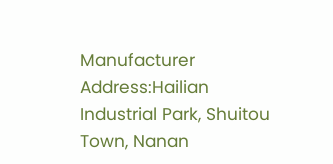Manufacturer Address:Hailian Industrial Park, Shuitou Town, Nanan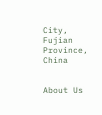City, Fujian Province, China


About Us